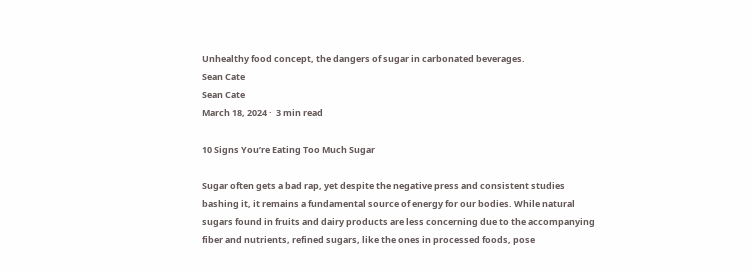Unhealthy food concept, the dangers of sugar in carbonated beverages.
Sean Cate
Sean Cate
March 18, 2024 ·  3 min read

10 Signs You’re Eating Too Much Sugar

Sugar often gets a bad rap, yet despite the negative press and consistent studies bashing it, it remains a fundamental source of energy for our bodies. While natural sugars found in fruits and dairy products are less concerning due to the accompanying fiber and nutrients, refined sugars, like the ones in processed foods, pose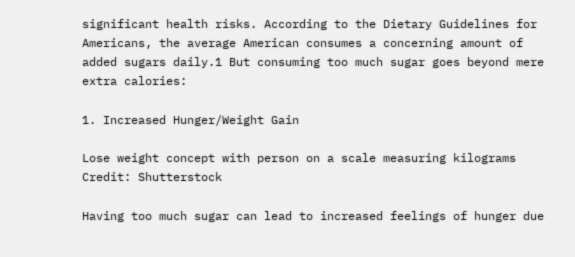significant health risks. According to the Dietary Guidelines for Americans, the average American consumes a concerning amount of added sugars daily.1 But consuming too much sugar goes beyond mere extra calories:

1. Increased Hunger/Weight Gain

Lose weight concept with person on a scale measuring kilograms
Credit: Shutterstock

Having too much sugar can lead to increased feelings of hunger due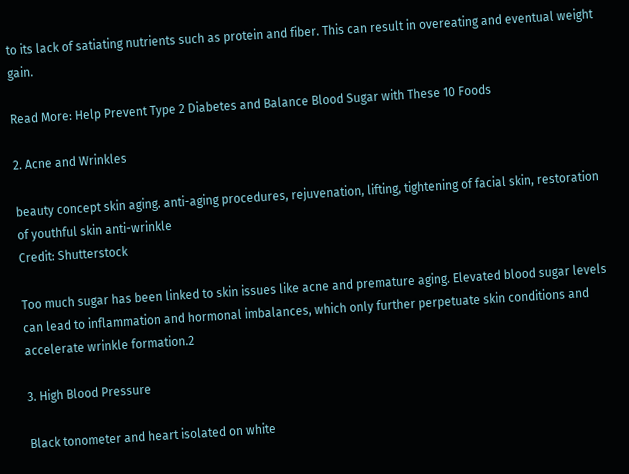to its lack of satiating nutrients such as protein and fiber. This can result in overeating and eventual weight gain.

Read More: Help Prevent Type 2 Diabetes and Balance Blood Sugar with These 10 Foods

2. Acne and Wrinkles

beauty concept skin aging. anti-aging procedures, rejuvenation, lifting, tightening of facial skin, restoration of youthful skin anti-wrinkle
Credit: Shutterstock

Too much sugar has been linked to skin issues like acne and premature aging. Elevated blood sugar levels can lead to inflammation and hormonal imbalances, which only further perpetuate skin conditions and accelerate wrinkle formation.2

3. High Blood Pressure

Black tonometer and heart isolated on white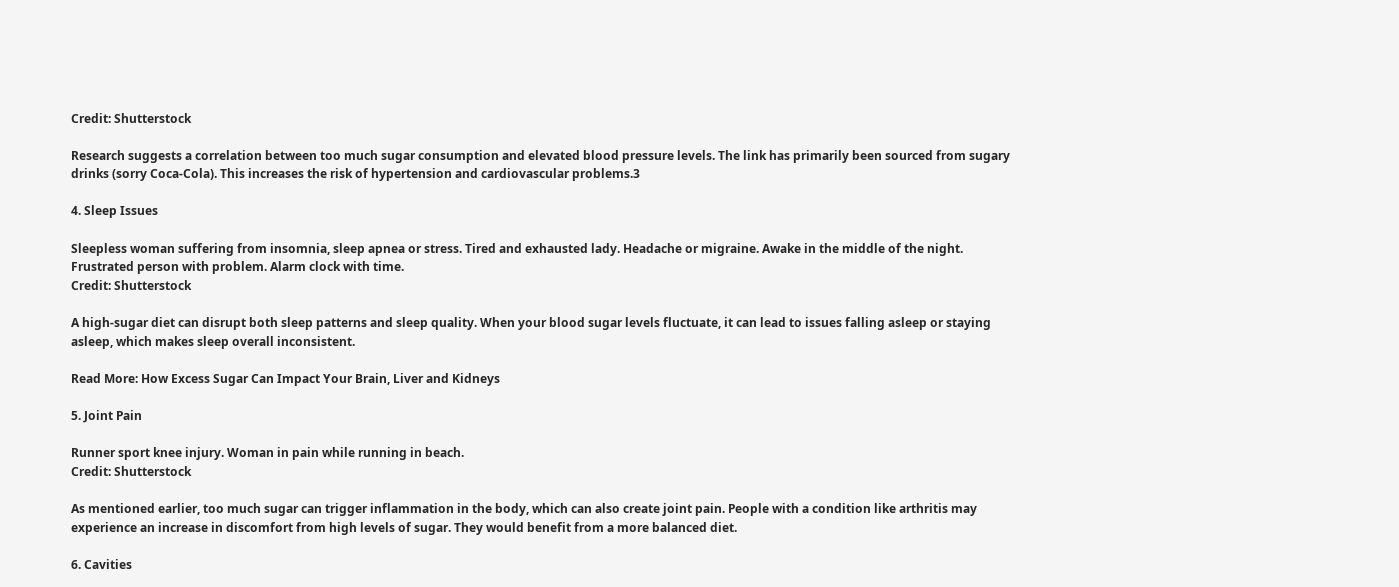Credit: Shutterstock

Research suggests a correlation between too much sugar consumption and elevated blood pressure levels. The link has primarily been sourced from sugary drinks (sorry Coca-Cola). This increases the risk of hypertension and cardiovascular problems.3

4. Sleep Issues

Sleepless woman suffering from insomnia, sleep apnea or stress. Tired and exhausted lady. Headache or migraine. Awake in the middle of the night. Frustrated person with problem. Alarm clock with time.
Credit: Shutterstock

A high-sugar diet can disrupt both sleep patterns and sleep quality. When your blood sugar levels fluctuate, it can lead to issues falling asleep or staying asleep, which makes sleep overall inconsistent.

Read More: How Excess Sugar Can Impact Your Brain, Liver and Kidneys

5. Joint Pain

Runner sport knee injury. Woman in pain while running in beach.
Credit: Shutterstock

As mentioned earlier, too much sugar can trigger inflammation in the body, which can also create joint pain. People with a condition like arthritis may experience an increase in discomfort from high levels of sugar. They would benefit from a more balanced diet.

6. Cavities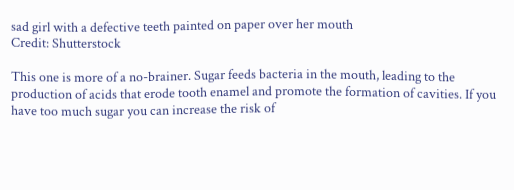sad girl with a defective teeth painted on paper over her mouth
Credit: Shutterstock

This one is more of a no-brainer. Sugar feeds bacteria in the mouth, leading to the production of acids that erode tooth enamel and promote the formation of cavities. If you have too much sugar you can increase the risk of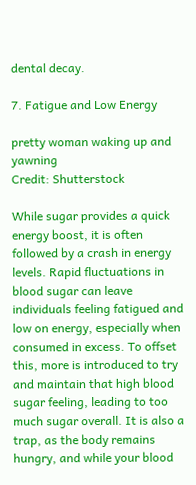dental decay.

7. Fatigue and Low Energy

pretty woman waking up and yawning
Credit: Shutterstock

While sugar provides a quick energy boost, it is often followed by a crash in energy levels. Rapid fluctuations in blood sugar can leave individuals feeling fatigued and low on energy, especially when consumed in excess. To offset this, more is introduced to try and maintain that high blood sugar feeling, leading to too much sugar overall. It is also a trap, as the body remains hungry, and while your blood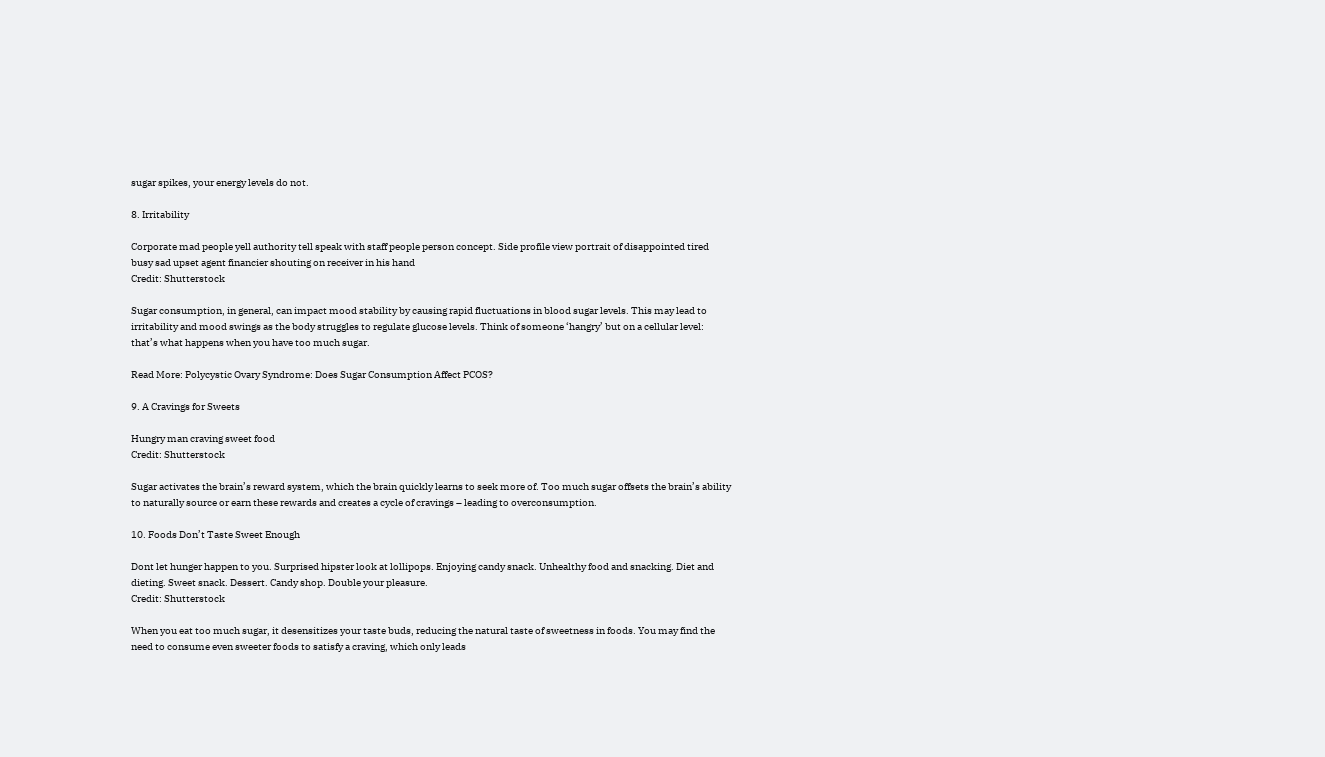sugar spikes, your energy levels do not.

8. Irritability

Corporate mad people yell authority tell speak with staff people person concept. Side profile view portrait of disappointed tired busy sad upset agent financier shouting on receiver in his hand
Credit: Shutterstock

Sugar consumption, in general, can impact mood stability by causing rapid fluctuations in blood sugar levels. This may lead to irritability and mood swings as the body struggles to regulate glucose levels. Think of someone ‘hangry’ but on a cellular level: that’s what happens when you have too much sugar.

Read More: Polycystic Ovary Syndrome: Does Sugar Consumption Affect PCOS?

9. A Cravings for Sweets

Hungry man craving sweet food
Credit: Shutterstock

Sugar activates the brain’s reward system, which the brain quickly learns to seek more of. Too much sugar offsets the brain’s ability to naturally source or earn these rewards and creates a cycle of cravings – leading to overconsumption.

10. Foods Don’t Taste Sweet Enough

Dont let hunger happen to you. Surprised hipster look at lollipops. Enjoying candy snack. Unhealthy food and snacking. Diet and dieting. Sweet snack. Dessert. Candy shop. Double your pleasure.
Credit: Shutterstock

When you eat too much sugar, it desensitizes your taste buds, reducing the natural taste of sweetness in foods. You may find the need to consume even sweeter foods to satisfy a craving, which only leads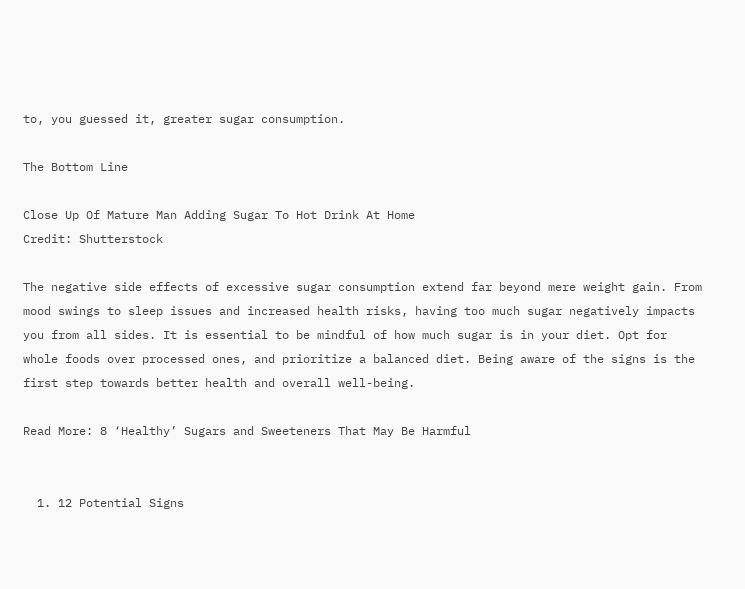to, you guessed it, greater sugar consumption.

The Bottom Line

Close Up Of Mature Man Adding Sugar To Hot Drink At Home
Credit: Shutterstock

The negative side effects of excessive sugar consumption extend far beyond mere weight gain. From mood swings to sleep issues and increased health risks, having too much sugar negatively impacts you from all sides. It is essential to be mindful of how much sugar is in your diet. Opt for whole foods over processed ones, and prioritize a balanced diet. Being aware of the signs is the first step towards better health and overall well-being.

Read More: 8 ‘Healthy’ Sugars and Sweeteners That May Be Harmful


  1. 12 Potential Signs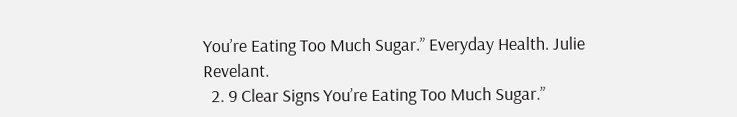You’re Eating Too Much Sugar.” Everyday Health. Julie Revelant.
  2. 9 Clear Signs You’re Eating Too Much Sugar.”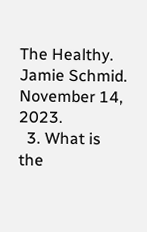The Healthy. Jamie Schmid. November 14, 2023.
  3. What is the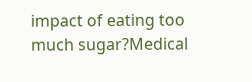impact of eating too much sugar?Medical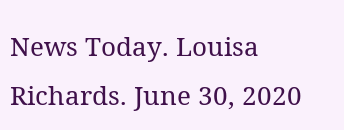News Today. Louisa Richards. June 30, 2020